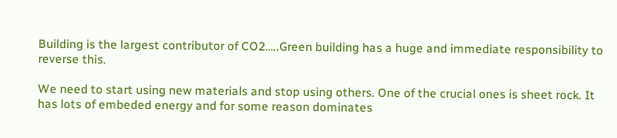Building is the largest contributor of CO2…..Green building has a huge and immediate responsibility to reverse this.

We need to start using new materials and stop using others. One of the crucial ones is sheet rock. It has lots of embeded energy and for some reason dominates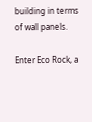building in terms of wall panels.

Enter Eco Rock, a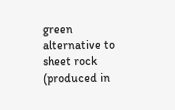green alternative to sheet rock (produced in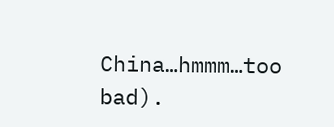China…hmmm…too bad).